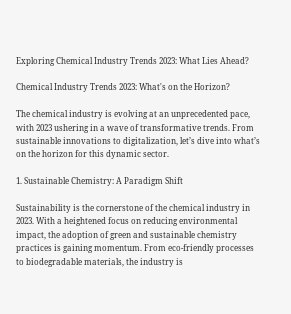Exploring Chemical Industry Trends 2023: What Lies Ahead?

Chemical Industry Trends 2023: What's on the Horizon?

The chemical industry is evolving at an unprecedented pace, with 2023 ushering in a wave of transformative trends. From sustainable innovations to digitalization, let’s dive into what’s on the horizon for this dynamic sector.

1. Sustainable Chemistry: A Paradigm Shift

Sustainability is the cornerstone of the chemical industry in 2023. With a heightened focus on reducing environmental impact, the adoption of green and sustainable chemistry practices is gaining momentum. From eco-friendly processes to biodegradable materials, the industry is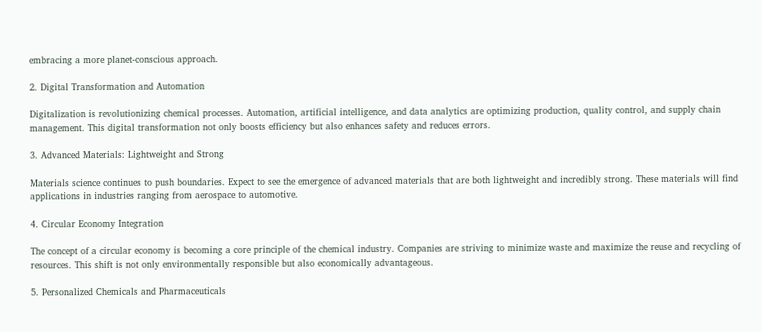embracing a more planet-conscious approach.

2. Digital Transformation and Automation

Digitalization is revolutionizing chemical processes. Automation, artificial intelligence, and data analytics are optimizing production, quality control, and supply chain management. This digital transformation not only boosts efficiency but also enhances safety and reduces errors.

3. Advanced Materials: Lightweight and Strong

Materials science continues to push boundaries. Expect to see the emergence of advanced materials that are both lightweight and incredibly strong. These materials will find applications in industries ranging from aerospace to automotive.

4. Circular Economy Integration

The concept of a circular economy is becoming a core principle of the chemical industry. Companies are striving to minimize waste and maximize the reuse and recycling of resources. This shift is not only environmentally responsible but also economically advantageous.

5. Personalized Chemicals and Pharmaceuticals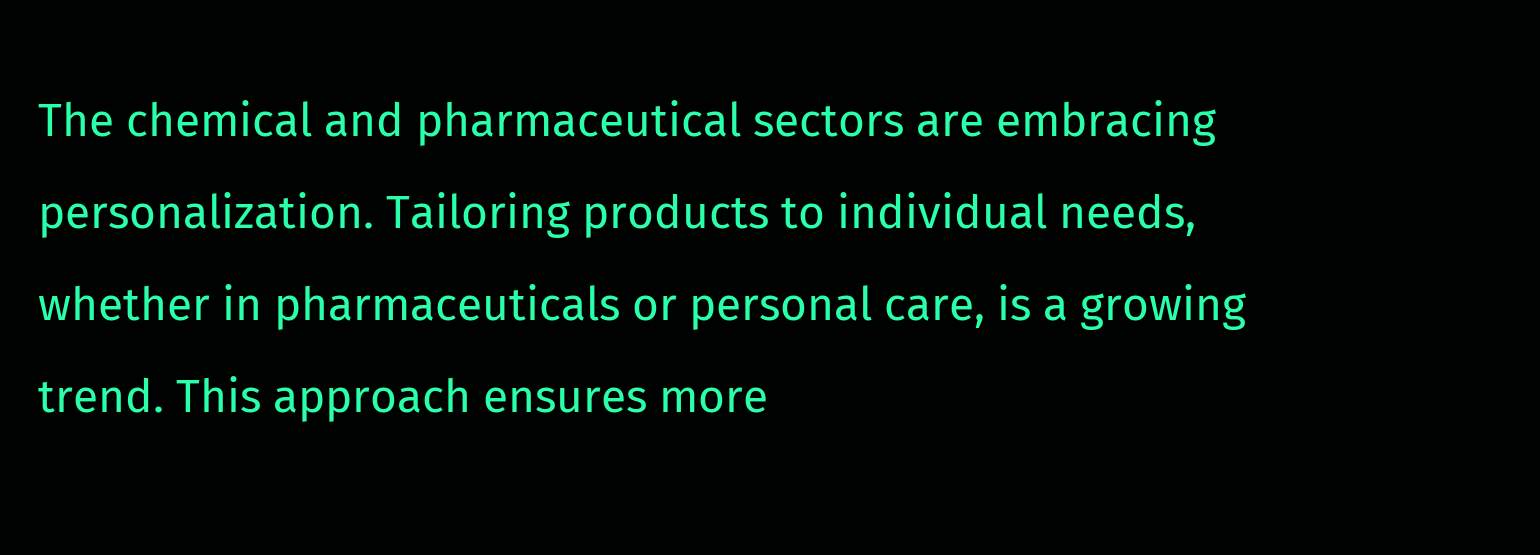The chemical and pharmaceutical sectors are embracing personalization. Tailoring products to individual needs, whether in pharmaceuticals or personal care, is a growing trend. This approach ensures more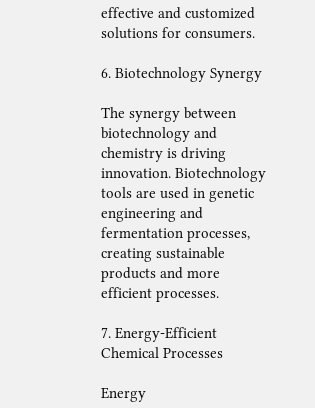effective and customized solutions for consumers.

6. Biotechnology Synergy

The synergy between biotechnology and chemistry is driving innovation. Biotechnology tools are used in genetic engineering and fermentation processes, creating sustainable products and more efficient processes.

7. Energy-Efficient Chemical Processes

Energy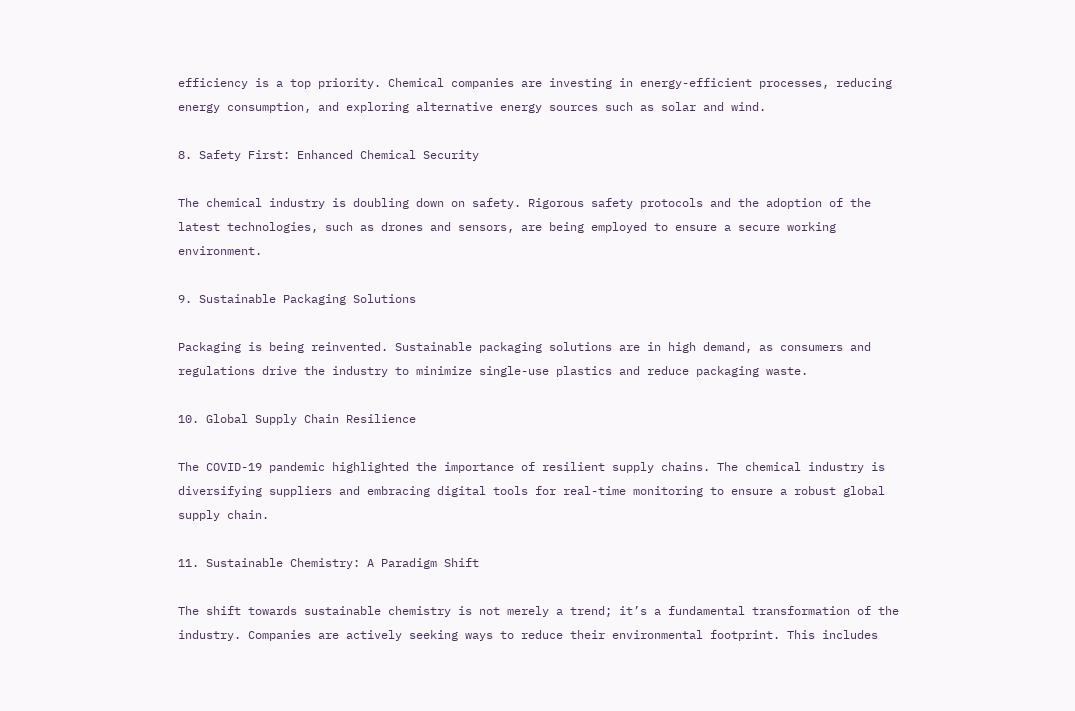efficiency is a top priority. Chemical companies are investing in energy-efficient processes, reducing energy consumption, and exploring alternative energy sources such as solar and wind.

8. Safety First: Enhanced Chemical Security

The chemical industry is doubling down on safety. Rigorous safety protocols and the adoption of the latest technologies, such as drones and sensors, are being employed to ensure a secure working environment.

9. Sustainable Packaging Solutions

Packaging is being reinvented. Sustainable packaging solutions are in high demand, as consumers and regulations drive the industry to minimize single-use plastics and reduce packaging waste.

10. Global Supply Chain Resilience

The COVID-19 pandemic highlighted the importance of resilient supply chains. The chemical industry is diversifying suppliers and embracing digital tools for real-time monitoring to ensure a robust global supply chain.

11. Sustainable Chemistry: A Paradigm Shift

The shift towards sustainable chemistry is not merely a trend; it’s a fundamental transformation of the industry. Companies are actively seeking ways to reduce their environmental footprint. This includes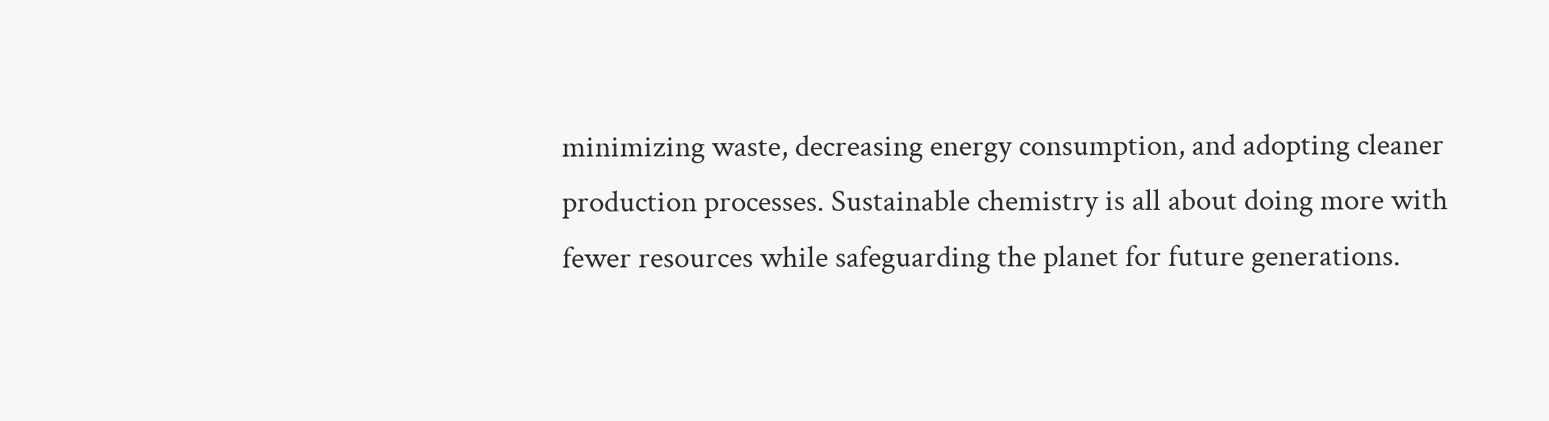minimizing waste, decreasing energy consumption, and adopting cleaner production processes. Sustainable chemistry is all about doing more with fewer resources while safeguarding the planet for future generations.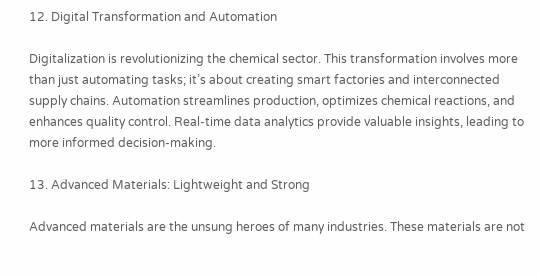12. Digital Transformation and Automation

Digitalization is revolutionizing the chemical sector. This transformation involves more than just automating tasks; it’s about creating smart factories and interconnected supply chains. Automation streamlines production, optimizes chemical reactions, and enhances quality control. Real-time data analytics provide valuable insights, leading to more informed decision-making.

13. Advanced Materials: Lightweight and Strong

Advanced materials are the unsung heroes of many industries. These materials are not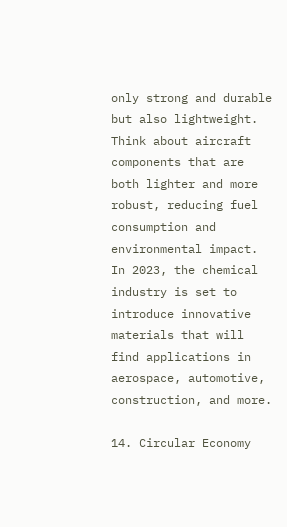only strong and durable but also lightweight. Think about aircraft components that are both lighter and more robust, reducing fuel consumption and environmental impact. In 2023, the chemical industry is set to introduce innovative materials that will find applications in aerospace, automotive, construction, and more.

14. Circular Economy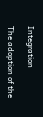Integration

The adoption of the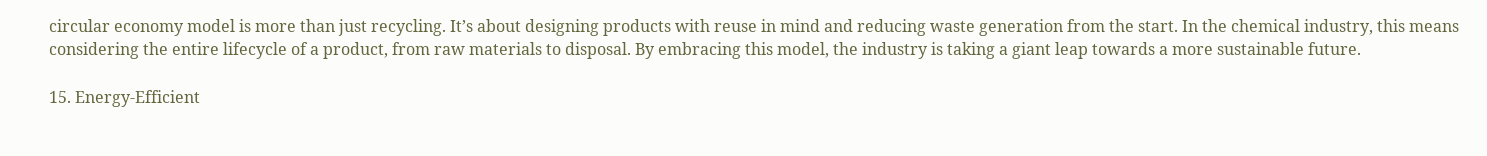circular economy model is more than just recycling. It’s about designing products with reuse in mind and reducing waste generation from the start. In the chemical industry, this means considering the entire lifecycle of a product, from raw materials to disposal. By embracing this model, the industry is taking a giant leap towards a more sustainable future.

15. Energy-Efficient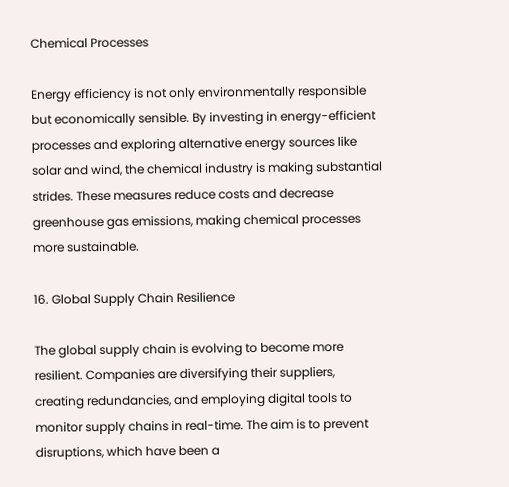Chemical Processes

Energy efficiency is not only environmentally responsible but economically sensible. By investing in energy-efficient processes and exploring alternative energy sources like solar and wind, the chemical industry is making substantial strides. These measures reduce costs and decrease greenhouse gas emissions, making chemical processes more sustainable.

16. Global Supply Chain Resilience

The global supply chain is evolving to become more resilient. Companies are diversifying their suppliers, creating redundancies, and employing digital tools to monitor supply chains in real-time. The aim is to prevent disruptions, which have been a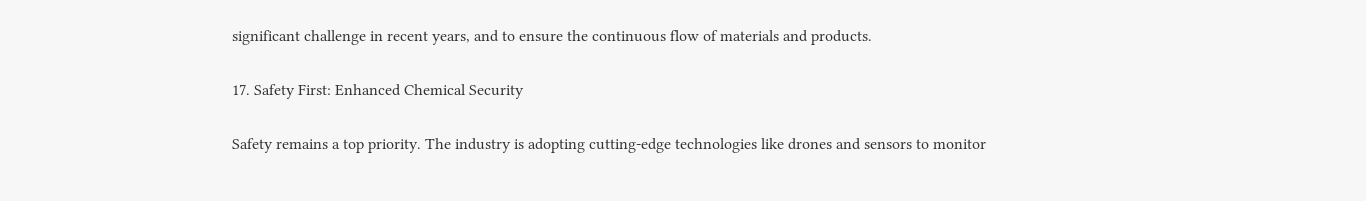significant challenge in recent years, and to ensure the continuous flow of materials and products.

17. Safety First: Enhanced Chemical Security

Safety remains a top priority. The industry is adopting cutting-edge technologies like drones and sensors to monitor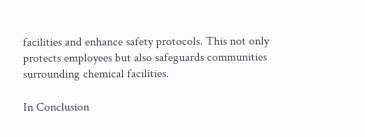facilities and enhance safety protocols. This not only protects employees but also safeguards communities surrounding chemical facilities.

In Conclusion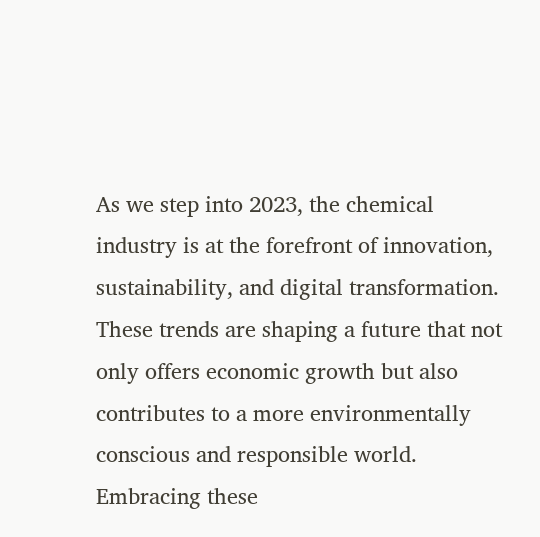As we step into 2023, the chemical industry is at the forefront of innovation, sustainability, and digital transformation. These trends are shaping a future that not only offers economic growth but also contributes to a more environmentally conscious and responsible world. Embracing these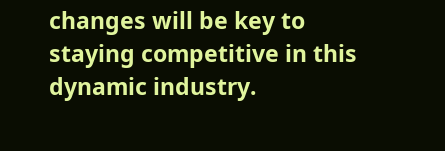changes will be key to staying competitive in this dynamic industry.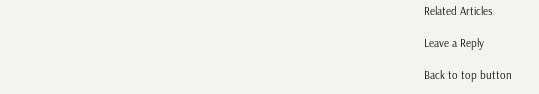Related Articles

Leave a Reply

Back to top button